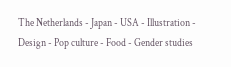The Netherlands - Japan - USA - Illustration - Design - Pop culture - Food - Gender studies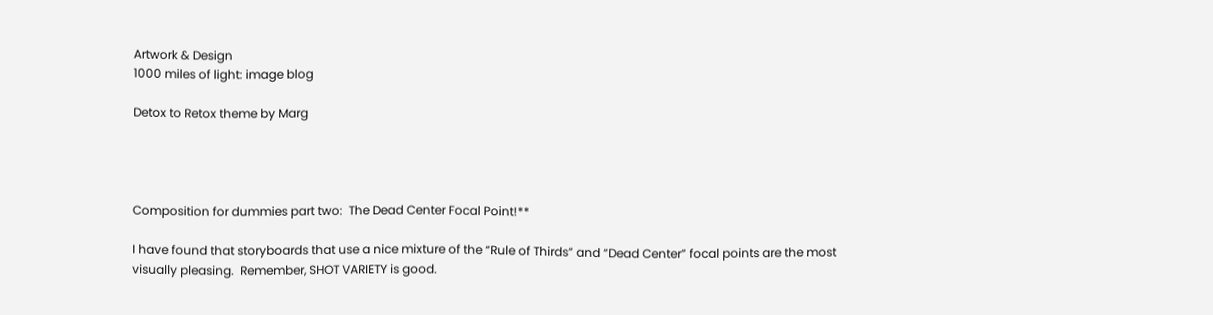Artwork & Design
1000 miles of light: image blog

Detox to Retox theme by Marg




Composition for dummies part two:  The Dead Center Focal Point!**

I have found that storyboards that use a nice mixture of the “Rule of Thirds” and “Dead Center” focal points are the most visually pleasing.  Remember, SHOT VARIETY is good.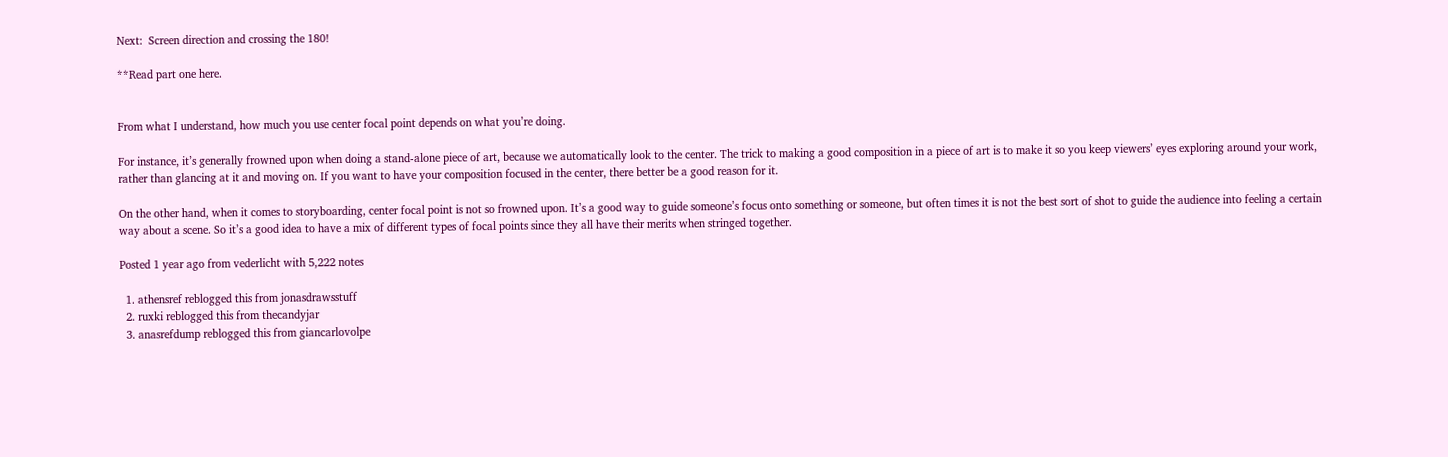Next:  Screen direction and crossing the 180!

**Read part one here.


From what I understand, how much you use center focal point depends on what you’re doing.

For instance, it’s generally frowned upon when doing a stand-alone piece of art, because we automatically look to the center. The trick to making a good composition in a piece of art is to make it so you keep viewers’ eyes exploring around your work, rather than glancing at it and moving on. If you want to have your composition focused in the center, there better be a good reason for it.

On the other hand, when it comes to storyboarding, center focal point is not so frowned upon. It’s a good way to guide someone’s focus onto something or someone, but often times it is not the best sort of shot to guide the audience into feeling a certain way about a scene. So it’s a good idea to have a mix of different types of focal points since they all have their merits when stringed together.

Posted 1 year ago from vederlicht with 5,222 notes

  1. athensref reblogged this from jonasdrawsstuff
  2. ruxki reblogged this from thecandyjar
  3. anasrefdump reblogged this from giancarlovolpe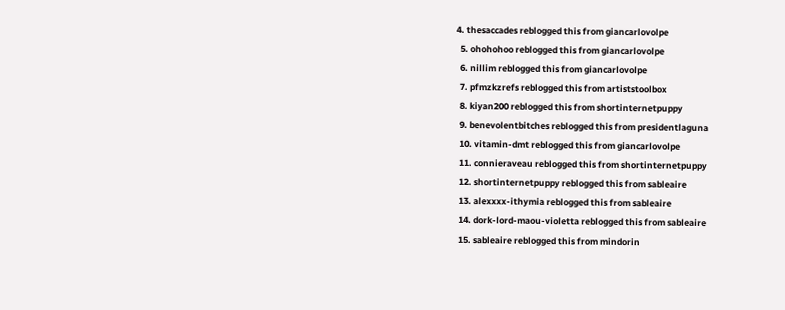4. thesaccades reblogged this from giancarlovolpe
  5. ohohohoo reblogged this from giancarlovolpe
  6. nillim reblogged this from giancarlovolpe
  7. pfmzkzrefs reblogged this from artiststoolbox
  8. kiyan200 reblogged this from shortinternetpuppy
  9. benevolentbitches reblogged this from presidentlaguna
  10. vitamin-dmt reblogged this from giancarlovolpe
  11. connieraveau reblogged this from shortinternetpuppy
  12. shortinternetpuppy reblogged this from sableaire
  13. alexxxx-ithymia reblogged this from sableaire
  14. dork-lord-maou-violetta reblogged this from sableaire
  15. sableaire reblogged this from mindorin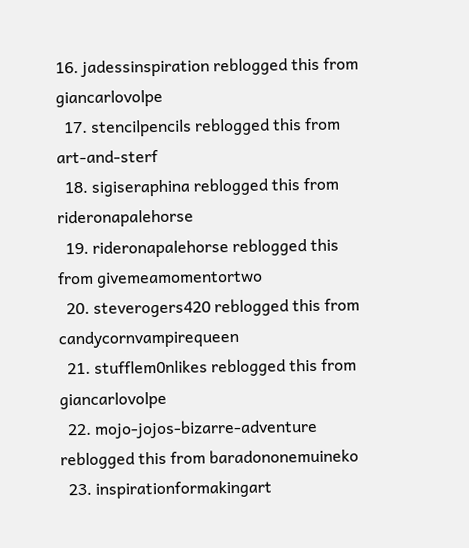16. jadessinspiration reblogged this from giancarlovolpe
  17. stencilpencils reblogged this from art-and-sterf
  18. sigiseraphina reblogged this from rideronapalehorse
  19. rideronapalehorse reblogged this from givemeamomentortwo
  20. steverogers420 reblogged this from candycornvampirequeen
  21. stufflem0nlikes reblogged this from giancarlovolpe
  22. mojo-jojos-bizarre-adventure reblogged this from baradononemuineko
  23. inspirationformakingart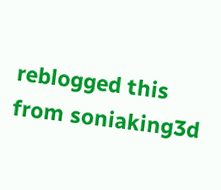reblogged this from soniaking3d